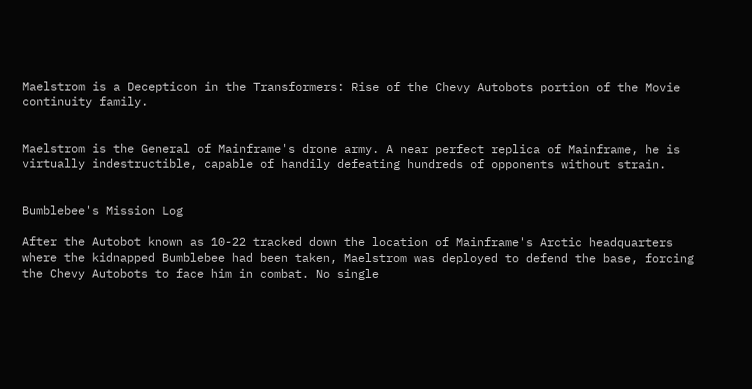Maelstrom is a Decepticon in the Transformers: Rise of the Chevy Autobots portion of the Movie continuity family.


Maelstrom is the General of Mainframe's drone army. A near perfect replica of Mainframe, he is virtually indestructible, capable of handily defeating hundreds of opponents without strain.


Bumblebee's Mission Log

After the Autobot known as 10-22 tracked down the location of Mainframe's Arctic headquarters where the kidnapped Bumblebee had been taken, Maelstrom was deployed to defend the base, forcing the Chevy Autobots to face him in combat. No single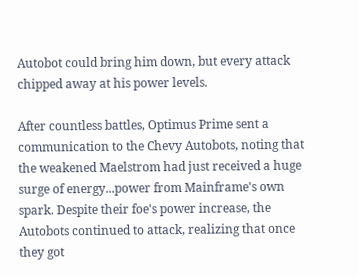Autobot could bring him down, but every attack chipped away at his power levels.

After countless battles, Optimus Prime sent a communication to the Chevy Autobots, noting that the weakened Maelstrom had just received a huge surge of energy...power from Mainframe's own spark. Despite their foe's power increase, the Autobots continued to attack, realizing that once they got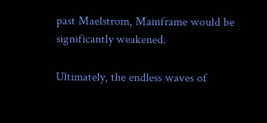past Maelstrom, Mainframe would be significantly weakened.

Ultimately, the endless waves of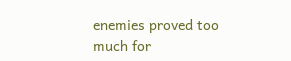enemies proved too much for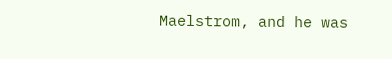Maelstrom, and he was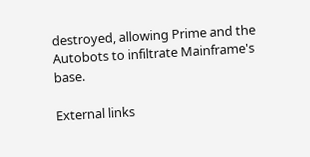destroyed, allowing Prime and the Autobots to infiltrate Mainframe's base.

External links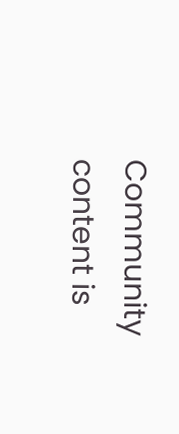Community content is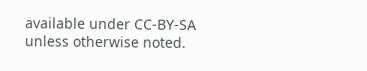available under CC-BY-SA unless otherwise noted.